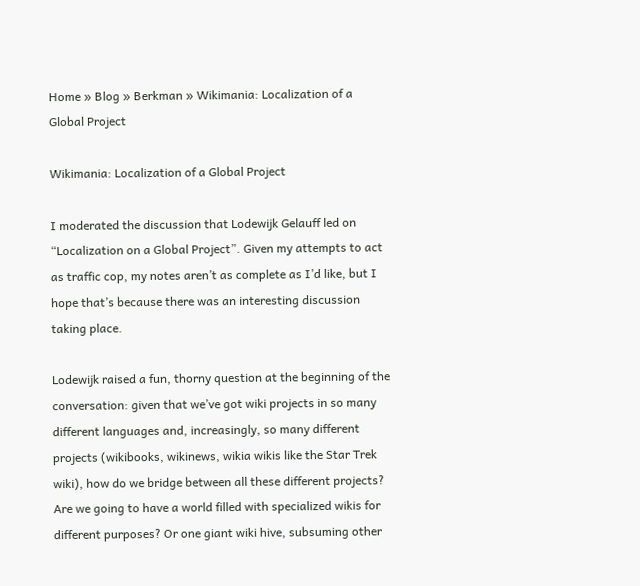Home » Blog » Berkman » Wikimania: Localization of a Global Project

Wikimania: Localization of a Global Project

I moderated the discussion that Lodewijk Gelauff led on “Localization on a Global Project”. Given my attempts to act as traffic cop, my notes aren’t as complete as I’d like, but I hope that’s because there was an interesting discussion taking place.

Lodewijk raised a fun, thorny question at the beginning of the conversation: given that we’ve got wiki projects in so many different languages and, increasingly, so many different projects (wikibooks, wikinews, wikia wikis like the Star Trek wiki), how do we bridge between all these different projects? Are we going to have a world filled with specialized wikis for different purposes? Or one giant wiki hive, subsuming other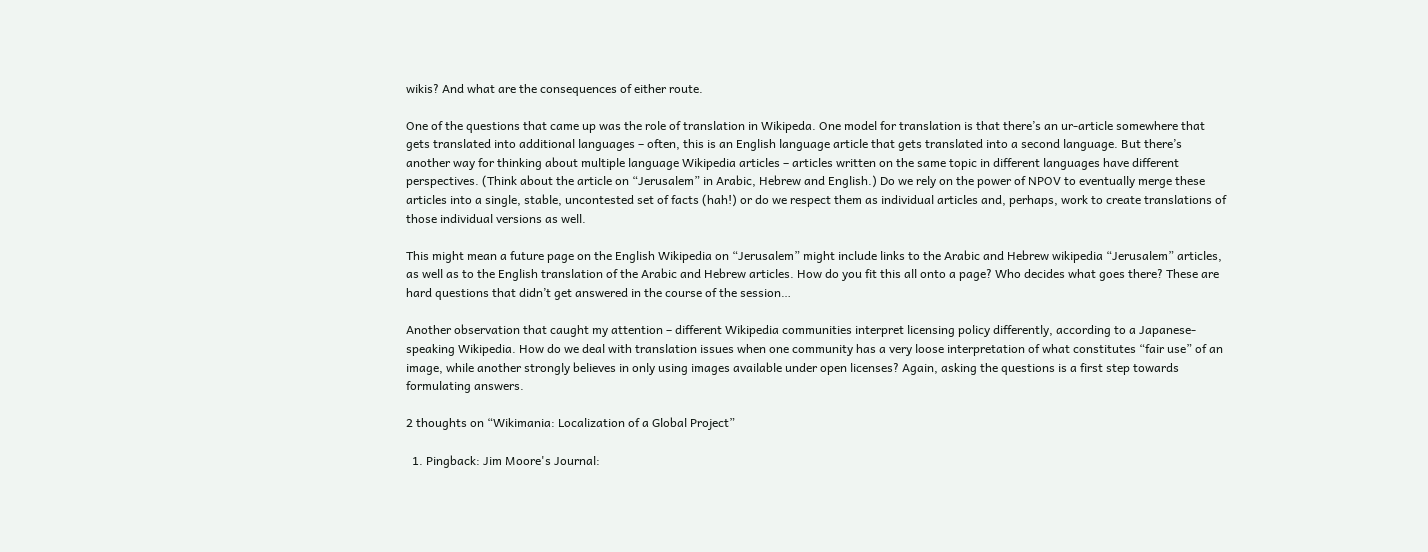wikis? And what are the consequences of either route.

One of the questions that came up was the role of translation in Wikipeda. One model for translation is that there’s an ur-article somewhere that gets translated into additional languages – often, this is an English language article that gets translated into a second language. But there’s another way for thinking about multiple language Wikipedia articles – articles written on the same topic in different languages have different perspectives. (Think about the article on “Jerusalem” in Arabic, Hebrew and English.) Do we rely on the power of NPOV to eventually merge these articles into a single, stable, uncontested set of facts (hah!) or do we respect them as individual articles and, perhaps, work to create translations of those individual versions as well.

This might mean a future page on the English Wikipedia on “Jerusalem” might include links to the Arabic and Hebrew wikipedia “Jerusalem” articles, as well as to the English translation of the Arabic and Hebrew articles. How do you fit this all onto a page? Who decides what goes there? These are hard questions that didn’t get answered in the course of the session…

Another observation that caught my attention – different Wikipedia communities interpret licensing policy differently, according to a Japanese-speaking Wikipedia. How do we deal with translation issues when one community has a very loose interpretation of what constitutes “fair use” of an image, while another strongly believes in only using images available under open licenses? Again, asking the questions is a first step towards formulating answers.

2 thoughts on “Wikimania: Localization of a Global Project”

  1. Pingback: Jim Moore's Journal: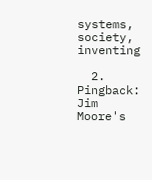systems, society, inventing

  2. Pingback: Jim Moore's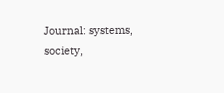Journal: systems, society,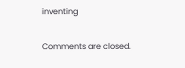inventing

Comments are closed.